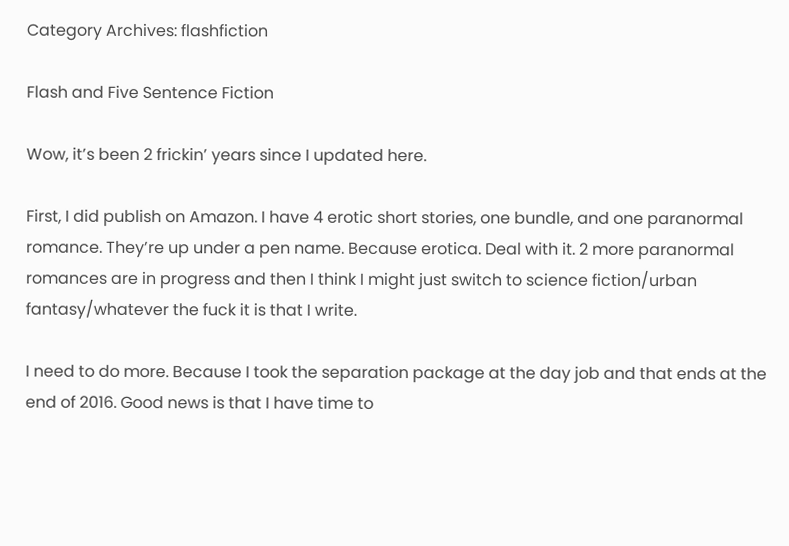Category Archives: flashfiction

Flash and Five Sentence Fiction

Wow, it’s been 2 frickin’ years since I updated here.

First, I did publish on Amazon. I have 4 erotic short stories, one bundle, and one paranormal romance. They’re up under a pen name. Because erotica. Deal with it. 2 more paranormal romances are in progress and then I think I might just switch to science fiction/urban fantasy/whatever the fuck it is that I write.

I need to do more. Because I took the separation package at the day job and that ends at the end of 2016. Good news is that I have time to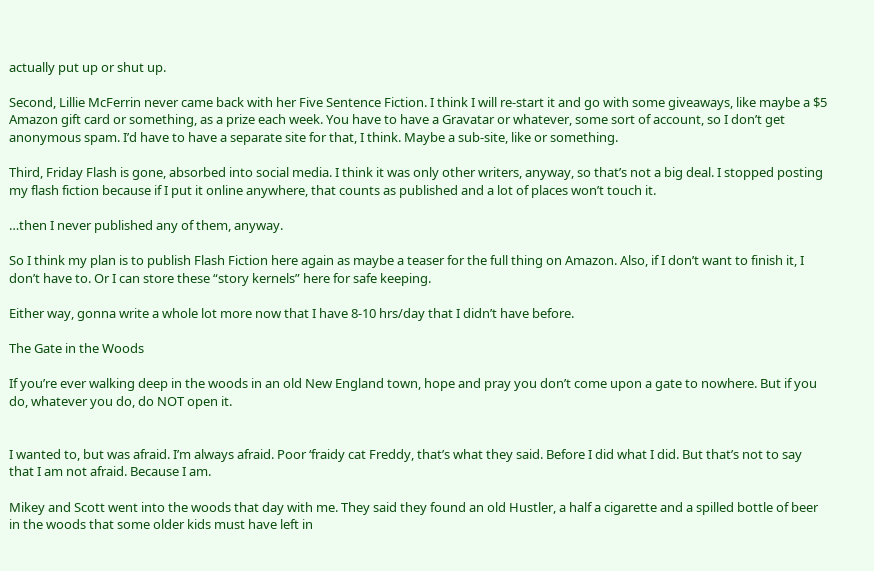actually put up or shut up.

Second, Lillie McFerrin never came back with her Five Sentence Fiction. I think I will re-start it and go with some giveaways, like maybe a $5 Amazon gift card or something, as a prize each week. You have to have a Gravatar or whatever, some sort of account, so I don’t get anonymous spam. I’d have to have a separate site for that, I think. Maybe a sub-site, like or something.

Third, Friday Flash is gone, absorbed into social media. I think it was only other writers, anyway, so that’s not a big deal. I stopped posting my flash fiction because if I put it online anywhere, that counts as published and a lot of places won’t touch it.

…then I never published any of them, anyway.

So I think my plan is to publish Flash Fiction here again as maybe a teaser for the full thing on Amazon. Also, if I don’t want to finish it, I don’t have to. Or I can store these “story kernels” here for safe keeping.

Either way, gonna write a whole lot more now that I have 8-10 hrs/day that I didn’t have before.

The Gate in the Woods

If you’re ever walking deep in the woods in an old New England town, hope and pray you don’t come upon a gate to nowhere. But if you do, whatever you do, do NOT open it.


I wanted to, but was afraid. I’m always afraid. Poor ‘fraidy cat Freddy, that’s what they said. Before I did what I did. But that’s not to say that I am not afraid. Because I am.

Mikey and Scott went into the woods that day with me. They said they found an old Hustler, a half a cigarette and a spilled bottle of beer in the woods that some older kids must have left in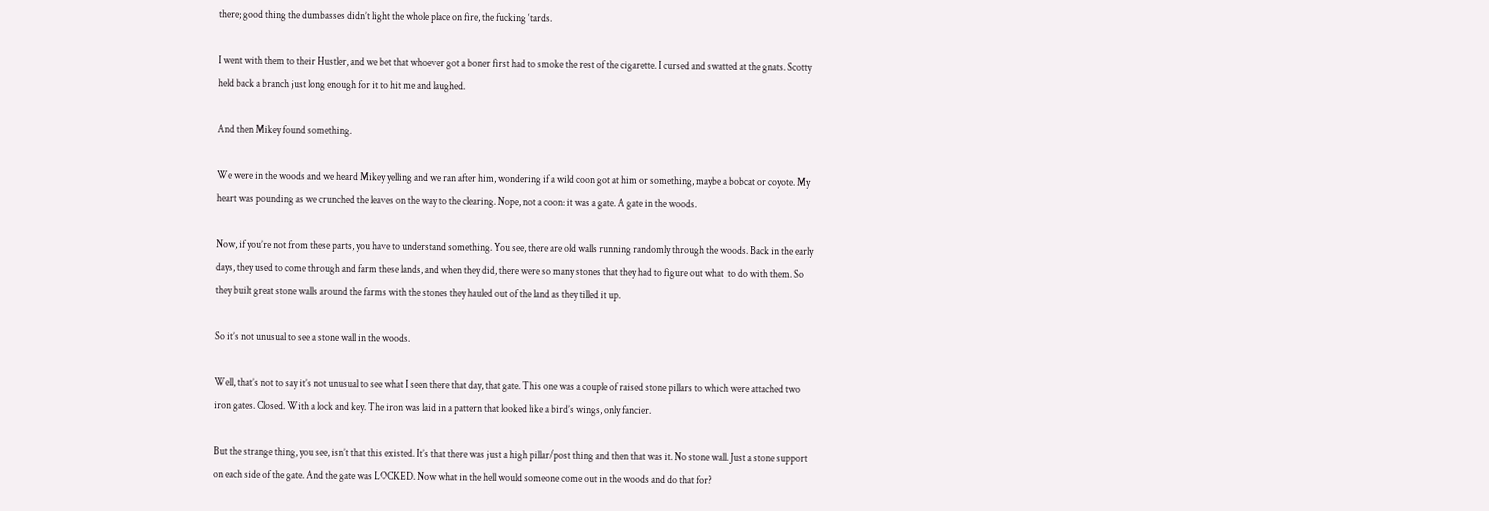there; good thing the dumbasses didn’t light the whole place on fire, the fucking ‘tards.

I went with them to their Hustler, and we bet that whoever got a boner first had to smoke the rest of the cigarette. I cursed and swatted at the gnats. Scotty held back a branch just long enough for it to hit me and laughed.

And then Mikey found something.

We were in the woods and we heard Mikey yelling and we ran after him, wondering if a wild coon got at him or something, maybe a bobcat or coyote. My heart was pounding as we crunched the leaves on the way to the clearing. Nope, not a coon: it was a gate. A gate in the woods.

Now, if you’re not from these parts, you have to understand something. You see, there are old walls running randomly through the woods. Back in the early days, they used to come through and farm these lands, and when they did, there were so many stones that they had to figure out what  to do with them. So they built great stone walls around the farms with the stones they hauled out of the land as they tilled it up.

So it’s not unusual to see a stone wall in the woods.

Well, that’s not to say it’s not unusual to see what I seen there that day, that gate. This one was a couple of raised stone pillars to which were attached two iron gates. Closed. With a lock and key. The iron was laid in a pattern that looked like a bird’s wings, only fancier.

But the strange thing, you see, isn’t that this existed. It’s that there was just a high pillar/post thing and then that was it. No stone wall. Just a stone support on each side of the gate. And the gate was LOCKED. Now what in the hell would someone come out in the woods and do that for?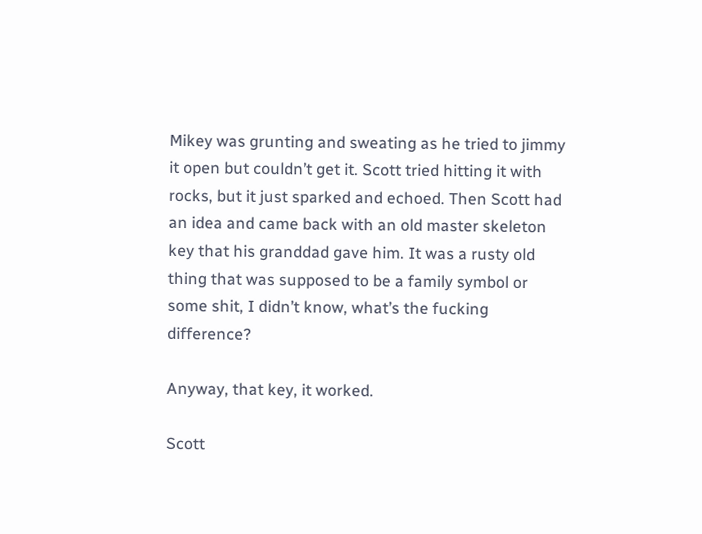Mikey was grunting and sweating as he tried to jimmy it open but couldn’t get it. Scott tried hitting it with rocks, but it just sparked and echoed. Then Scott had an idea and came back with an old master skeleton key that his granddad gave him. It was a rusty old thing that was supposed to be a family symbol or some shit, I didn’t know, what’s the fucking difference?

Anyway, that key, it worked.

Scott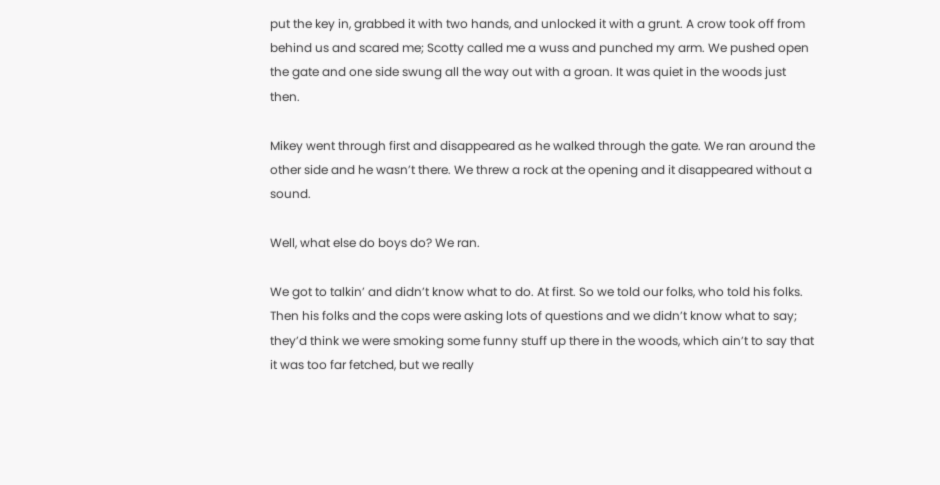put the key in, grabbed it with two hands, and unlocked it with a grunt. A crow took off from behind us and scared me; Scotty called me a wuss and punched my arm. We pushed open the gate and one side swung all the way out with a groan. It was quiet in the woods just then.

Mikey went through first and disappeared as he walked through the gate. We ran around the other side and he wasn’t there. We threw a rock at the opening and it disappeared without a sound.

Well, what else do boys do? We ran.

We got to talkin’ and didn’t know what to do. At first. So we told our folks, who told his folks. Then his folks and the cops were asking lots of questions and we didn’t know what to say; they’d think we were smoking some funny stuff up there in the woods, which ain’t to say that it was too far fetched, but we really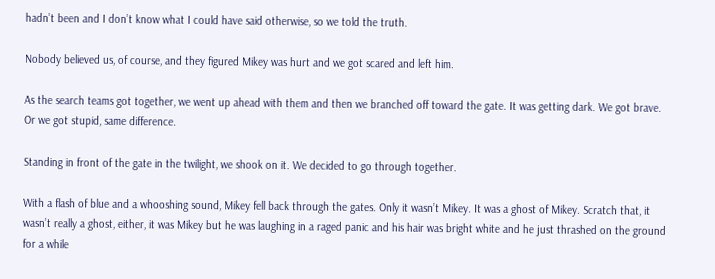hadn’t been and I don’t know what I could have said otherwise, so we told the truth.

Nobody believed us, of course, and they figured Mikey was hurt and we got scared and left him.

As the search teams got together, we went up ahead with them and then we branched off toward the gate. It was getting dark. We got brave. Or we got stupid, same difference.

Standing in front of the gate in the twilight, we shook on it. We decided to go through together.

With a flash of blue and a whooshing sound, Mikey fell back through the gates. Only it wasn’t Mikey. It was a ghost of Mikey. Scratch that, it wasn’t really a ghost, either, it was Mikey but he was laughing in a raged panic and his hair was bright white and he just thrashed on the ground for a while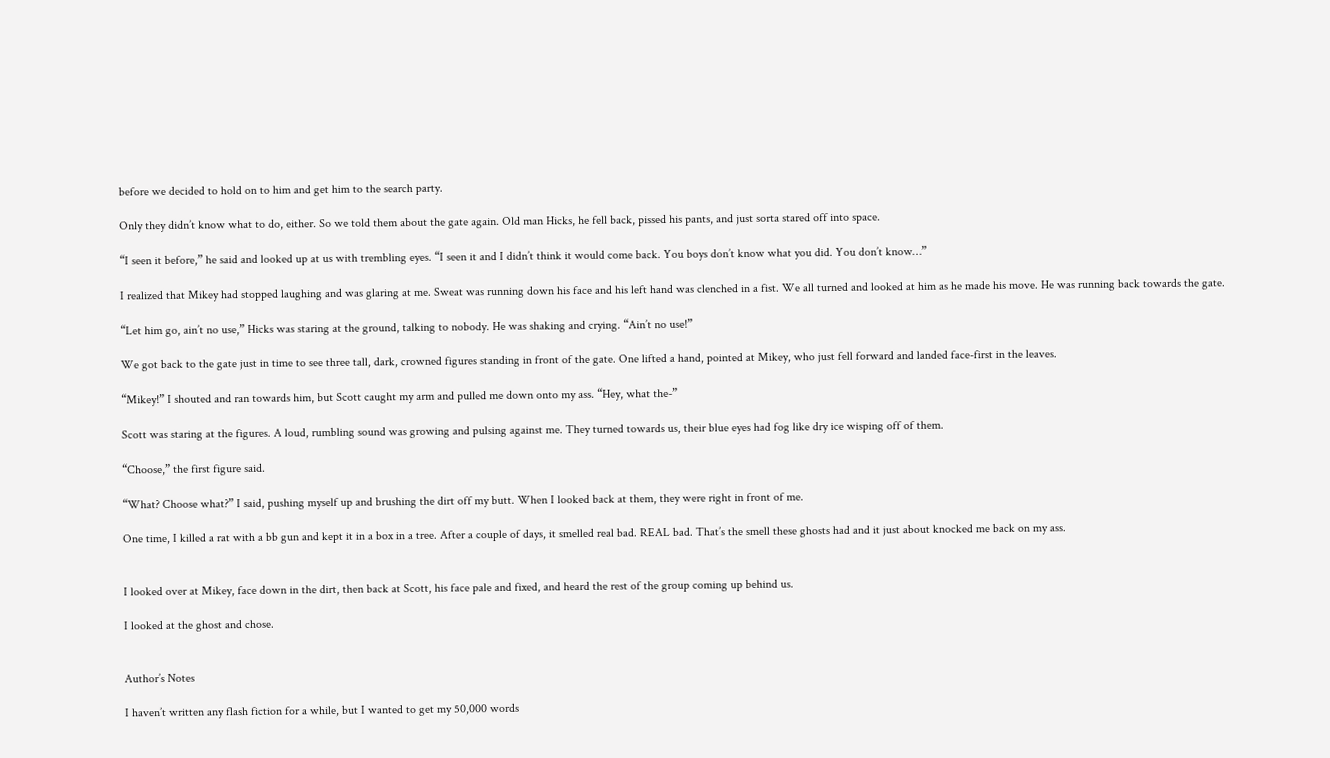before we decided to hold on to him and get him to the search party.

Only they didn’t know what to do, either. So we told them about the gate again. Old man Hicks, he fell back, pissed his pants, and just sorta stared off into space.

“I seen it before,” he said and looked up at us with trembling eyes. “I seen it and I didn’t think it would come back. You boys don’t know what you did. You don’t know…”

I realized that Mikey had stopped laughing and was glaring at me. Sweat was running down his face and his left hand was clenched in a fist. We all turned and looked at him as he made his move. He was running back towards the gate.

“Let him go, ain’t no use,” Hicks was staring at the ground, talking to nobody. He was shaking and crying. “Ain’t no use!”

We got back to the gate just in time to see three tall, dark, crowned figures standing in front of the gate. One lifted a hand, pointed at Mikey, who just fell forward and landed face-first in the leaves.

“Mikey!” I shouted and ran towards him, but Scott caught my arm and pulled me down onto my ass. “Hey, what the-”

Scott was staring at the figures. A loud, rumbling sound was growing and pulsing against me. They turned towards us, their blue eyes had fog like dry ice wisping off of them.

“Choose,” the first figure said.

“What? Choose what?” I said, pushing myself up and brushing the dirt off my butt. When I looked back at them, they were right in front of me.

One time, I killed a rat with a bb gun and kept it in a box in a tree. After a couple of days, it smelled real bad. REAL bad. That’s the smell these ghosts had and it just about knocked me back on my ass.


I looked over at Mikey, face down in the dirt, then back at Scott, his face pale and fixed, and heard the rest of the group coming up behind us.

I looked at the ghost and chose.


Author’s Notes

I haven’t written any flash fiction for a while, but I wanted to get my 50,000 words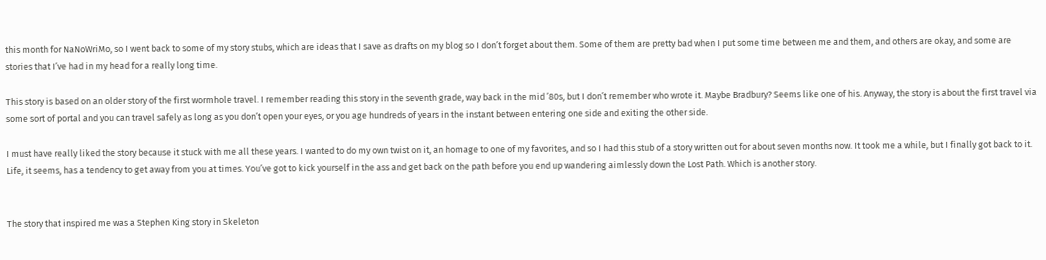this month for NaNoWriMo, so I went back to some of my story stubs, which are ideas that I save as drafts on my blog so I don’t forget about them. Some of them are pretty bad when I put some time between me and them, and others are okay, and some are stories that I’ve had in my head for a really long time.

This story is based on an older story of the first wormhole travel. I remember reading this story in the seventh grade, way back in the mid ’80s, but I don’t remember who wrote it. Maybe Bradbury? Seems like one of his. Anyway, the story is about the first travel via some sort of portal and you can travel safely as long as you don’t open your eyes, or you age hundreds of years in the instant between entering one side and exiting the other side.

I must have really liked the story because it stuck with me all these years. I wanted to do my own twist on it, an homage to one of my favorites, and so I had this stub of a story written out for about seven months now. It took me a while, but I finally got back to it. Life, it seems, has a tendency to get away from you at times. You’ve got to kick yourself in the ass and get back on the path before you end up wandering aimlessly down the Lost Path. Which is another story.


The story that inspired me was a Stephen King story in Skeleton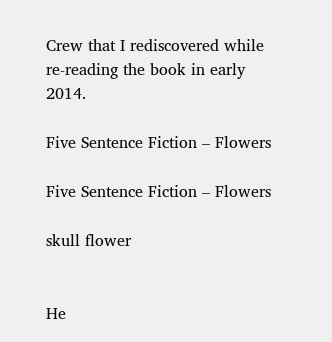Crew that I rediscovered while re-reading the book in early 2014.

Five Sentence Fiction – Flowers

Five Sentence Fiction – Flowers

skull flower


He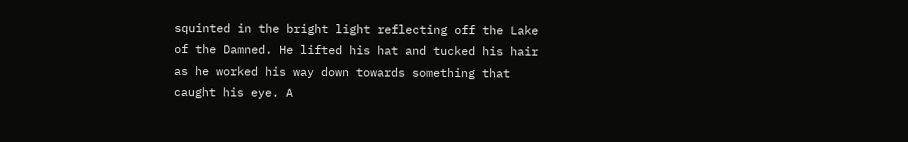squinted in the bright light reflecting off the Lake of the Damned. He lifted his hat and tucked his hair as he worked his way down towards something that caught his eye. A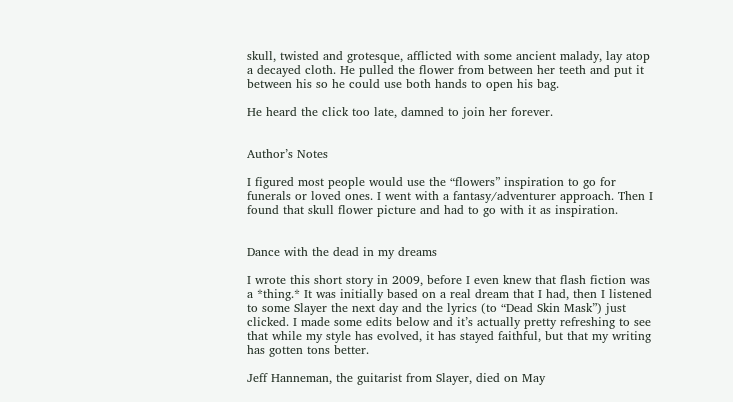skull, twisted and grotesque, afflicted with some ancient malady, lay atop a decayed cloth. He pulled the flower from between her teeth and put it between his so he could use both hands to open his bag.

He heard the click too late, damned to join her forever.


Author’s Notes

I figured most people would use the “flowers” inspiration to go for funerals or loved ones. I went with a fantasy/adventurer approach. Then I found that skull flower picture and had to go with it as inspiration.


Dance with the dead in my dreams

I wrote this short story in 2009, before I even knew that flash fiction was a *thing.* It was initially based on a real dream that I had, then I listened to some Slayer the next day and the lyrics (to “Dead Skin Mask”) just clicked. I made some edits below and it’s actually pretty refreshing to see that while my style has evolved, it has stayed faithful, but that my writing has gotten tons better.

Jeff Hanneman, the guitarist from Slayer, died on May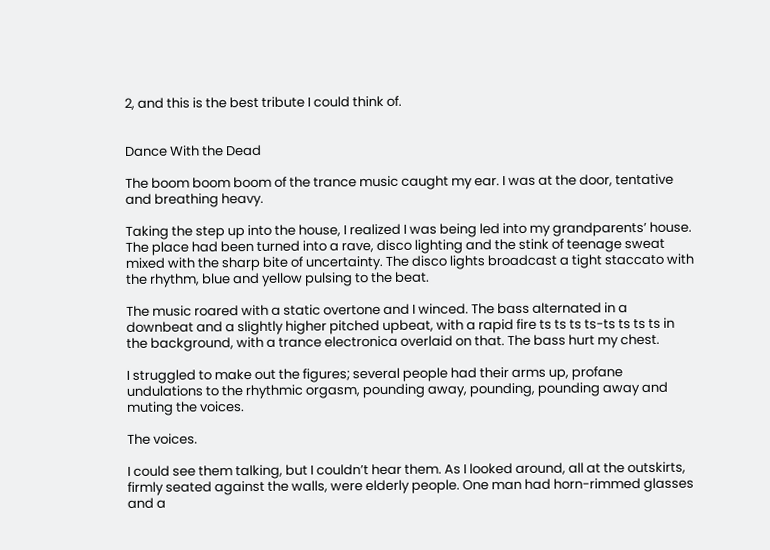2, and this is the best tribute I could think of.


Dance With the Dead

The boom boom boom of the trance music caught my ear. I was at the door, tentative and breathing heavy.

Taking the step up into the house, I realized I was being led into my grandparents’ house. The place had been turned into a rave, disco lighting and the stink of teenage sweat mixed with the sharp bite of uncertainty. The disco lights broadcast a tight staccato with the rhythm, blue and yellow pulsing to the beat.

The music roared with a static overtone and I winced. The bass alternated in a downbeat and a slightly higher pitched upbeat, with a rapid fire ts ts ts ts-ts ts ts ts in the background, with a trance electronica overlaid on that. The bass hurt my chest.

I struggled to make out the figures; several people had their arms up, profane undulations to the rhythmic orgasm, pounding away, pounding, pounding away and muting the voices.

The voices.

I could see them talking, but I couldn’t hear them. As I looked around, all at the outskirts, firmly seated against the walls, were elderly people. One man had horn-rimmed glasses and a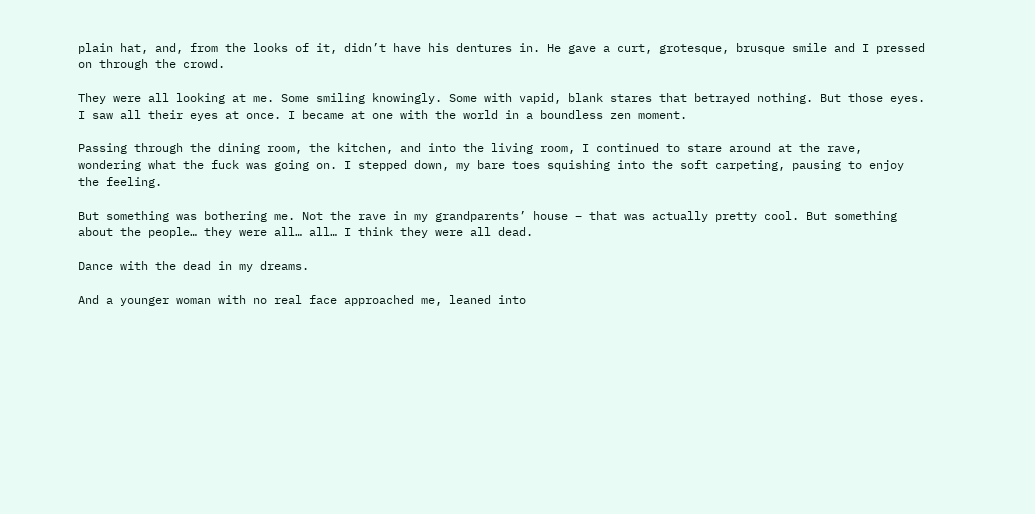plain hat, and, from the looks of it, didn’t have his dentures in. He gave a curt, grotesque, brusque smile and I pressed on through the crowd.

They were all looking at me. Some smiling knowingly. Some with vapid, blank stares that betrayed nothing. But those eyes. I saw all their eyes at once. I became at one with the world in a boundless zen moment.

Passing through the dining room, the kitchen, and into the living room, I continued to stare around at the rave, wondering what the fuck was going on. I stepped down, my bare toes squishing into the soft carpeting, pausing to enjoy the feeling.

But something was bothering me. Not the rave in my grandparents’ house – that was actually pretty cool. But something about the people… they were all… all… I think they were all dead.

Dance with the dead in my dreams.

And a younger woman with no real face approached me, leaned into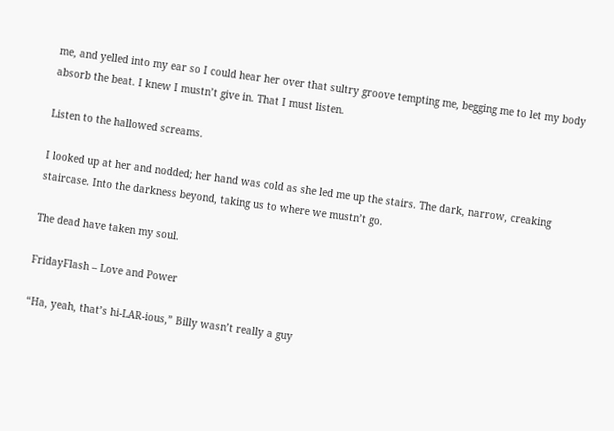me, and yelled into my ear so I could hear her over that sultry groove tempting me, begging me to let my body absorb the beat. I knew I mustn’t give in. That I must listen.

Listen to the hallowed screams.

I looked up at her and nodded; her hand was cold as she led me up the stairs. The dark, narrow, creaking staircase. Into the darkness beyond, taking us to where we mustn’t go.

The dead have taken my soul.

FridayFlash – Love and Power

“Ha, yeah, that’s hi-LAR-ious,” Billy wasn’t really a guy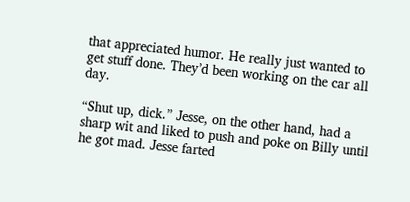that appreciated humor. He really just wanted to get stuff done. They’d been working on the car all day.

“Shut up, dick.” Jesse, on the other hand, had a sharp wit and liked to push and poke on Billy until he got mad. Jesse farted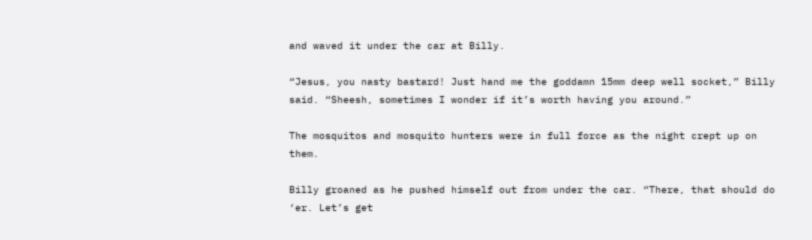and waved it under the car at Billy.

“Jesus, you nasty bastard! Just hand me the goddamn 15mm deep well socket,” Billy said. “Sheesh, sometimes I wonder if it’s worth having you around.”

The mosquitos and mosquito hunters were in full force as the night crept up on them.

Billy groaned as he pushed himself out from under the car. “There, that should do ‘er. Let’s get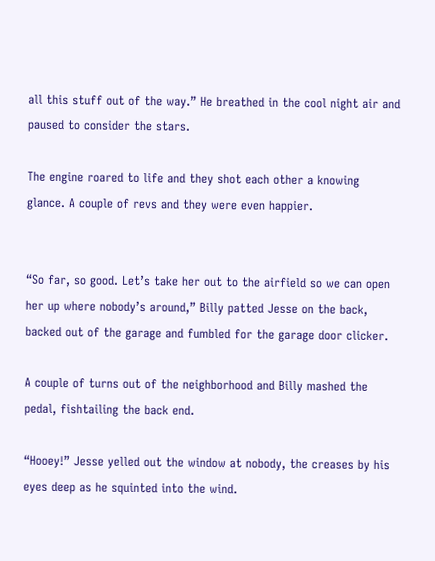all this stuff out of the way.” He breathed in the cool night air and paused to consider the stars.

The engine roared to life and they shot each other a knowing glance. A couple of revs and they were even happier.


“So far, so good. Let’s take her out to the airfield so we can open her up where nobody’s around,” Billy patted Jesse on the back, backed out of the garage and fumbled for the garage door clicker.

A couple of turns out of the neighborhood and Billy mashed the pedal, fishtailing the back end.

“Hooey!” Jesse yelled out the window at nobody, the creases by his eyes deep as he squinted into the wind.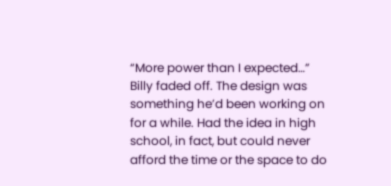“More power than I expected…” Billy faded off. The design was something he’d been working on for a while. Had the idea in high school, in fact, but could never afford the time or the space to do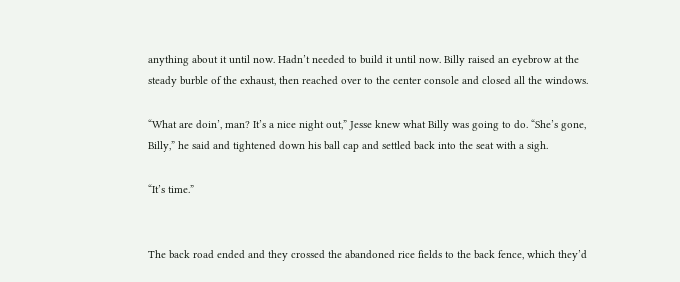anything about it until now. Hadn’t needed to build it until now. Billy raised an eyebrow at the steady burble of the exhaust, then reached over to the center console and closed all the windows.

“What are doin’, man? It’s a nice night out,” Jesse knew what Billy was going to do. “She’s gone, Billy,” he said and tightened down his ball cap and settled back into the seat with a sigh.

“It’s time.”


The back road ended and they crossed the abandoned rice fields to the back fence, which they’d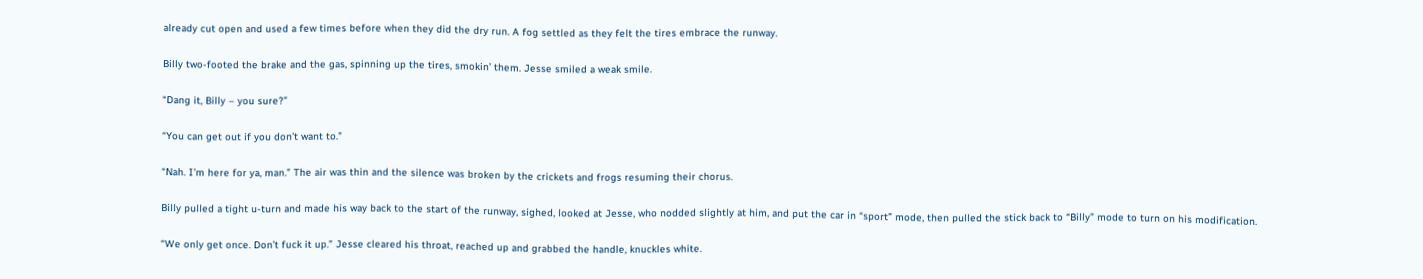already cut open and used a few times before when they did the dry run. A fog settled as they felt the tires embrace the runway.

Billy two-footed the brake and the gas, spinning up the tires, smokin’ them. Jesse smiled a weak smile.

“Dang it, Billy – you sure?”

“You can get out if you don’t want to.”

“Nah. I’m here for ya, man.” The air was thin and the silence was broken by the crickets and frogs resuming their chorus.

Billy pulled a tight u-turn and made his way back to the start of the runway, sighed, looked at Jesse, who nodded slightly at him, and put the car in “sport” mode, then pulled the stick back to “Billy” mode to turn on his modification.

“We only get once. Don’t fuck it up.” Jesse cleared his throat, reached up and grabbed the handle, knuckles white.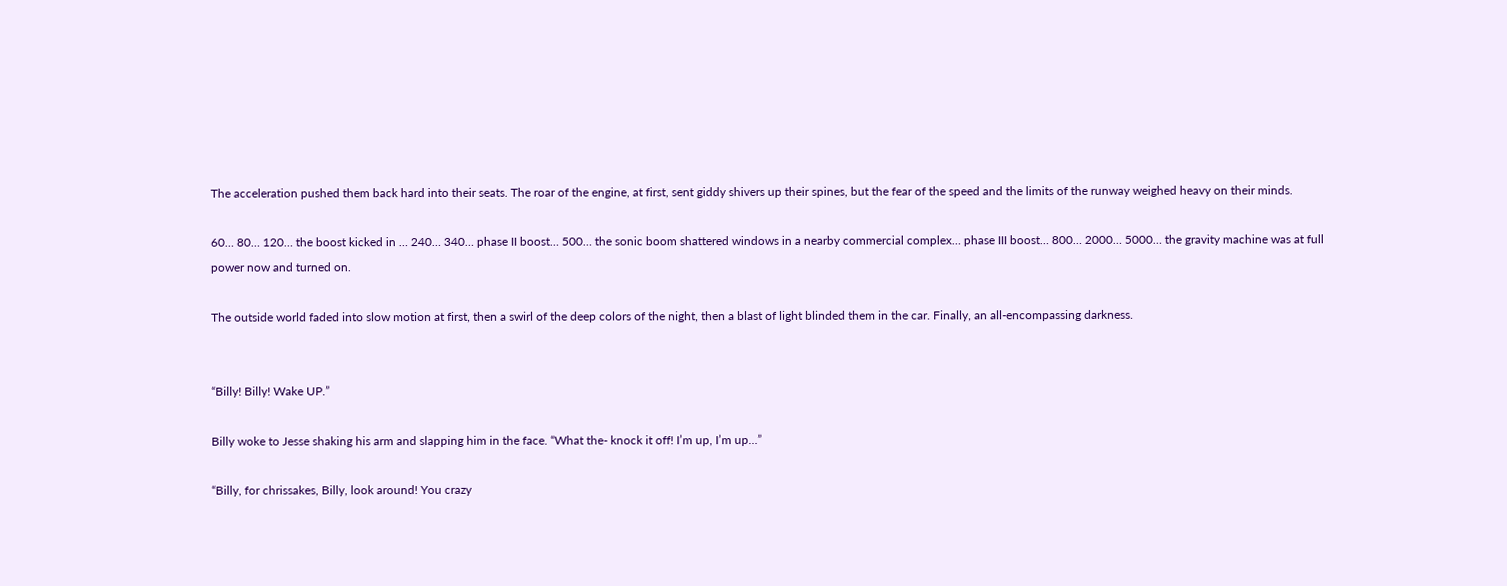The acceleration pushed them back hard into their seats. The roar of the engine, at first, sent giddy shivers up their spines, but the fear of the speed and the limits of the runway weighed heavy on their minds.

60… 80… 120… the boost kicked in … 240… 340… phase II boost… 500… the sonic boom shattered windows in a nearby commercial complex… phase III boost… 800… 2000… 5000… the gravity machine was at full power now and turned on.

The outside world faded into slow motion at first, then a swirl of the deep colors of the night, then a blast of light blinded them in the car. Finally, an all-encompassing darkness.


“Billy! Billy! Wake UP.”

Billy woke to Jesse shaking his arm and slapping him in the face. “What the- knock it off! I’m up, I’m up…”

“Billy, for chrissakes, Billy, look around! You crazy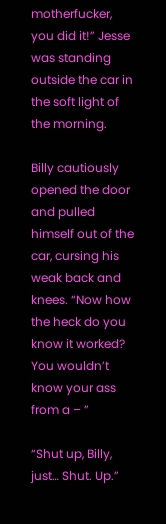motherfucker, you did it!” Jesse was standing outside the car in the soft light of the morning.

Billy cautiously opened the door and pulled himself out of the car, cursing his weak back and knees. “Now how the heck do you know it worked? You wouldn’t know your ass from a – ”

“Shut up, Billy, just… Shut. Up.”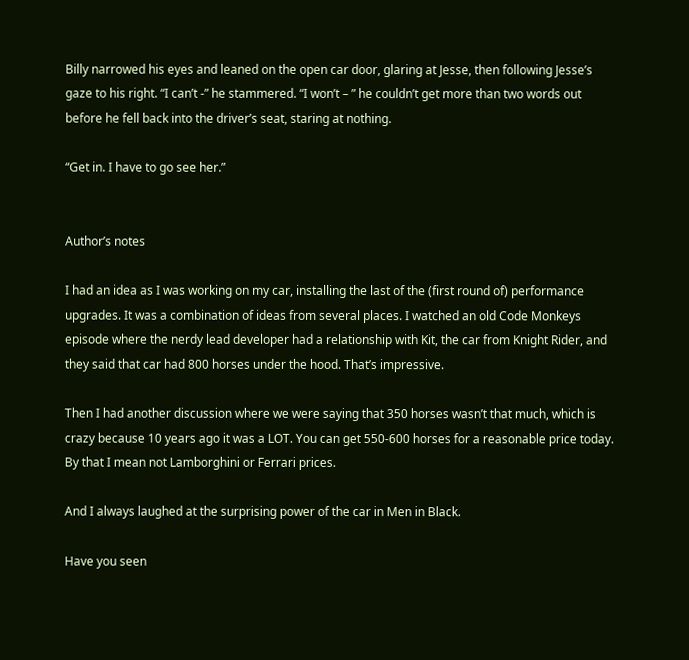Billy narrowed his eyes and leaned on the open car door, glaring at Jesse, then following Jesse’s gaze to his right. “I can’t -” he stammered. “I won’t – ” he couldn’t get more than two words out before he fell back into the driver’s seat, staring at nothing.

“Get in. I have to go see her.”


Author’s notes

I had an idea as I was working on my car, installing the last of the (first round of) performance upgrades. It was a combination of ideas from several places. I watched an old Code Monkeys episode where the nerdy lead developer had a relationship with Kit, the car from Knight Rider, and they said that car had 800 horses under the hood. That’s impressive.

Then I had another discussion where we were saying that 350 horses wasn’t that much, which is crazy because 10 years ago it was a LOT. You can get 550-600 horses for a reasonable price today. By that I mean not Lamborghini or Ferrari prices.

And I always laughed at the surprising power of the car in Men in Black.

Have you seen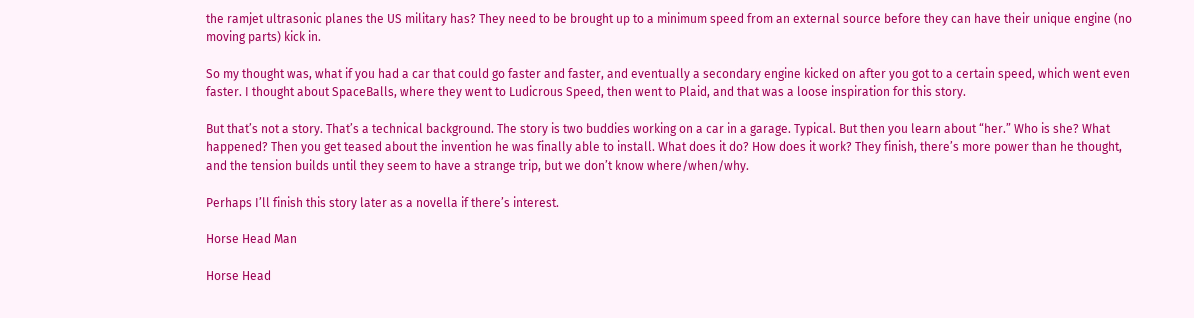the ramjet ultrasonic planes the US military has? They need to be brought up to a minimum speed from an external source before they can have their unique engine (no moving parts) kick in.

So my thought was, what if you had a car that could go faster and faster, and eventually a secondary engine kicked on after you got to a certain speed, which went even faster. I thought about SpaceBalls, where they went to Ludicrous Speed, then went to Plaid, and that was a loose inspiration for this story.

But that’s not a story. That’s a technical background. The story is two buddies working on a car in a garage. Typical. But then you learn about “her.” Who is she? What happened? Then you get teased about the invention he was finally able to install. What does it do? How does it work? They finish, there’s more power than he thought, and the tension builds until they seem to have a strange trip, but we don’t know where/when/why.

Perhaps I’ll finish this story later as a novella if there’s interest.

Horse Head Man

Horse Head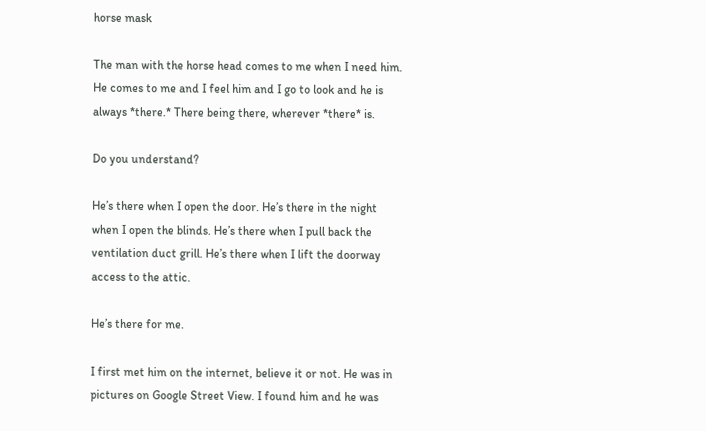horse mask

The man with the horse head comes to me when I need him. He comes to me and I feel him and I go to look and he is always *there.* There being there, wherever *there* is.

Do you understand?

He’s there when I open the door. He’s there in the night when I open the blinds. He’s there when I pull back the ventilation duct grill. He’s there when I lift the doorway access to the attic.

He’s there for me.

I first met him on the internet, believe it or not. He was in pictures on Google Street View. I found him and he was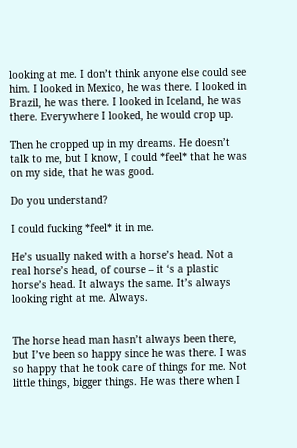looking at me. I don’t think anyone else could see him. I looked in Mexico, he was there. I looked in Brazil, he was there. I looked in Iceland, he was there. Everywhere I looked, he would crop up.

Then he cropped up in my dreams. He doesn’t talk to me, but I know, I could *feel* that he was on my side, that he was good.

Do you understand?

I could fucking *feel* it in me.

He’s usually naked with a horse’s head. Not a real horse’s head, of course – it ‘s a plastic horse’s head. It always the same. It’s always looking right at me. Always.


The horse head man hasn’t always been there, but I’ve been so happy since he was there. I was so happy that he took care of things for me. Not little things, bigger things. He was there when I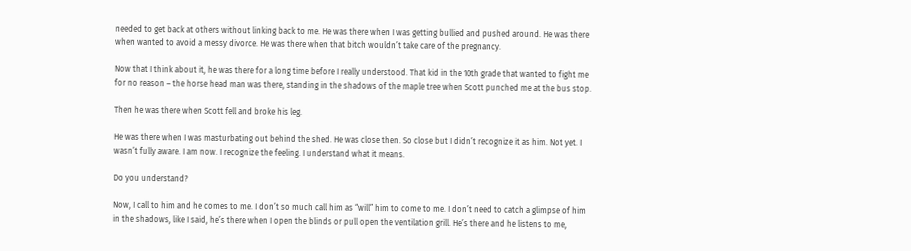needed to get back at others without linking back to me. He was there when I was getting bullied and pushed around. He was there when wanted to avoid a messy divorce. He was there when that bitch wouldn’t take care of the pregnancy.

Now that I think about it, he was there for a long time before I really understood. That kid in the 10th grade that wanted to fight me for no reason – the horse head man was there, standing in the shadows of the maple tree when Scott punched me at the bus stop.

Then he was there when Scott fell and broke his leg.

He was there when I was masturbating out behind the shed. He was close then. So close but I didn’t recognize it as him. Not yet. I wasn’t fully aware. I am now. I recognize the feeling. I understand what it means.

Do you understand?

Now, I call to him and he comes to me. I don’t so much call him as “will” him to come to me. I don’t need to catch a glimpse of him in the shadows, like I said, he’s there when I open the blinds or pull open the ventilation grill. He’s there and he listens to me,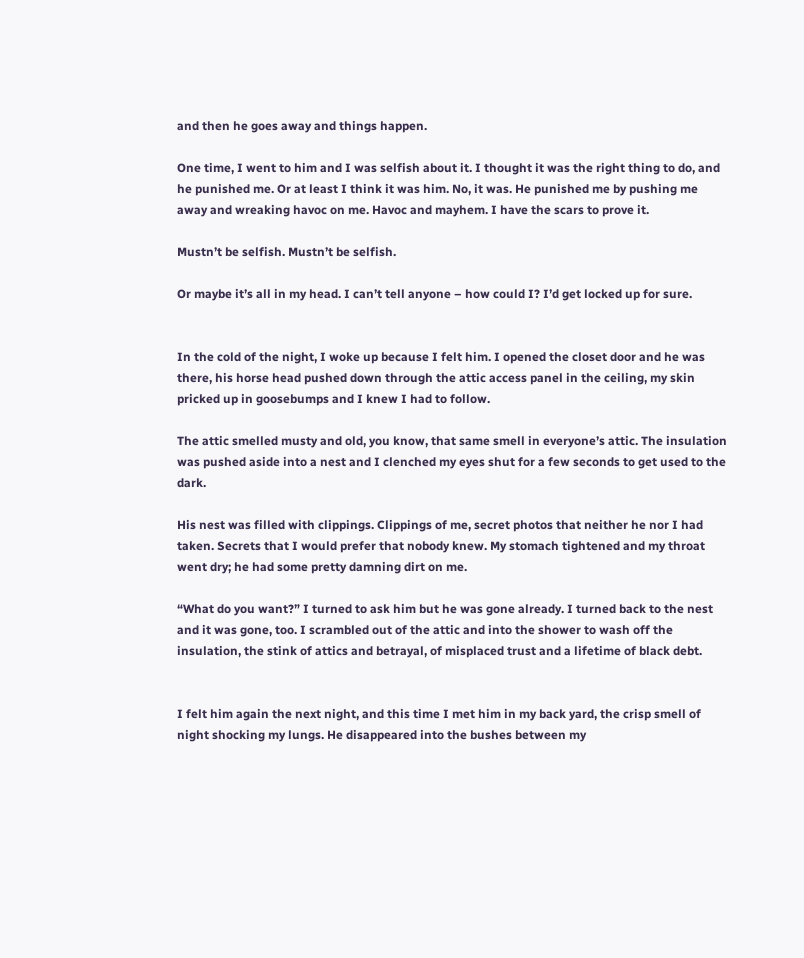and then he goes away and things happen.

One time, I went to him and I was selfish about it. I thought it was the right thing to do, and he punished me. Or at least I think it was him. No, it was. He punished me by pushing me away and wreaking havoc on me. Havoc and mayhem. I have the scars to prove it.

Mustn’t be selfish. Mustn’t be selfish.

Or maybe it’s all in my head. I can’t tell anyone – how could I? I’d get locked up for sure.


In the cold of the night, I woke up because I felt him. I opened the closet door and he was there, his horse head pushed down through the attic access panel in the ceiling, my skin pricked up in goosebumps and I knew I had to follow.

The attic smelled musty and old, you know, that same smell in everyone’s attic. The insulation was pushed aside into a nest and I clenched my eyes shut for a few seconds to get used to the dark.

His nest was filled with clippings. Clippings of me, secret photos that neither he nor I had taken. Secrets that I would prefer that nobody knew. My stomach tightened and my throat went dry; he had some pretty damning dirt on me.

“What do you want?” I turned to ask him but he was gone already. I turned back to the nest and it was gone, too. I scrambled out of the attic and into the shower to wash off the insulation, the stink of attics and betrayal, of misplaced trust and a lifetime of black debt.


I felt him again the next night, and this time I met him in my back yard, the crisp smell of night shocking my lungs. He disappeared into the bushes between my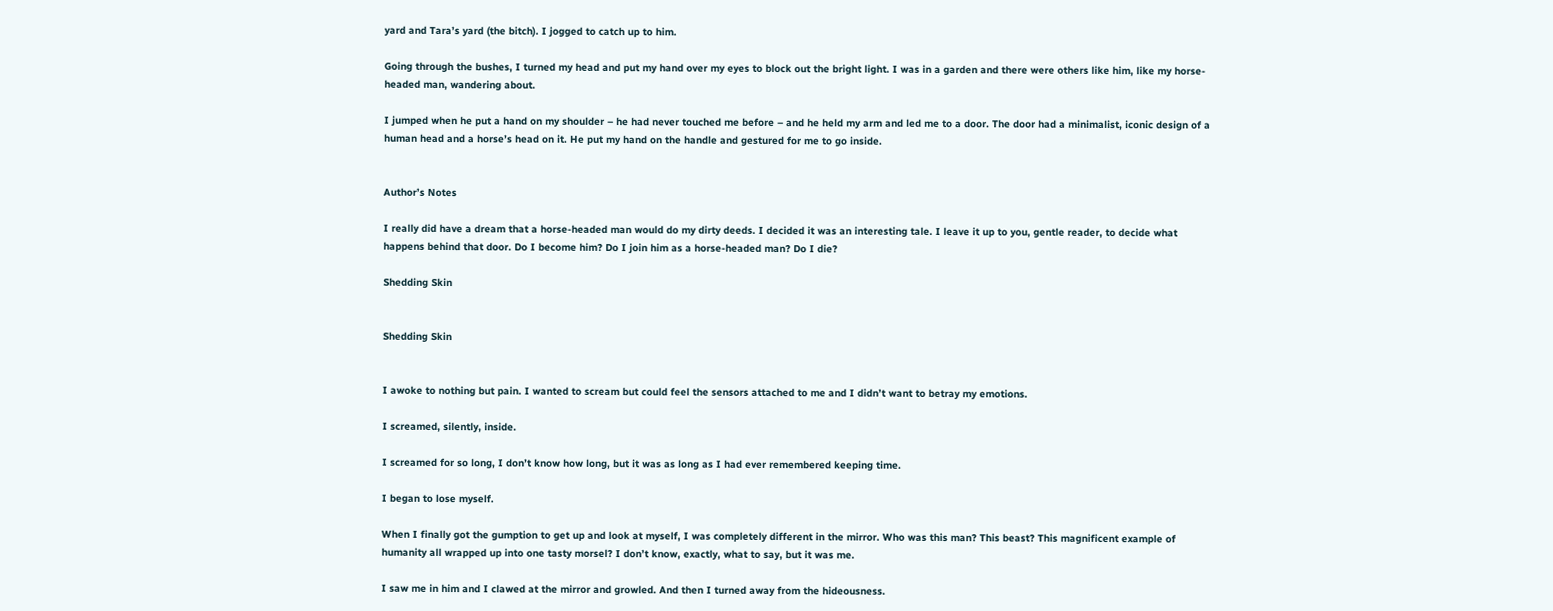yard and Tara’s yard (the bitch). I jogged to catch up to him.

Going through the bushes, I turned my head and put my hand over my eyes to block out the bright light. I was in a garden and there were others like him, like my horse-headed man, wandering about.

I jumped when he put a hand on my shoulder – he had never touched me before – and he held my arm and led me to a door. The door had a minimalist, iconic design of a human head and a horse’s head on it. He put my hand on the handle and gestured for me to go inside.


Author’s Notes

I really did have a dream that a horse-headed man would do my dirty deeds. I decided it was an interesting tale. I leave it up to you, gentle reader, to decide what happens behind that door. Do I become him? Do I join him as a horse-headed man? Do I die?

Shedding Skin


Shedding Skin


I awoke to nothing but pain. I wanted to scream but could feel the sensors attached to me and I didn’t want to betray my emotions.

I screamed, silently, inside.

I screamed for so long, I don’t know how long, but it was as long as I had ever remembered keeping time.

I began to lose myself.

When I finally got the gumption to get up and look at myself, I was completely different in the mirror. Who was this man? This beast? This magnificent example of humanity all wrapped up into one tasty morsel? I don’t know, exactly, what to say, but it was me.

I saw me in him and I clawed at the mirror and growled. And then I turned away from the hideousness.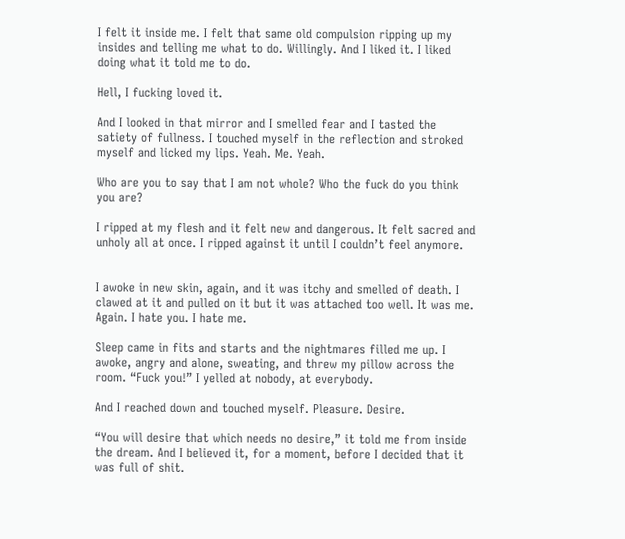I felt it inside me. I felt that same old compulsion ripping up my insides and telling me what to do. Willingly. And I liked it. I liked doing what it told me to do.

Hell, I fucking loved it.

And I looked in that mirror and I smelled fear and I tasted the satiety of fullness. I touched myself in the reflection and stroked myself and licked my lips. Yeah. Me. Yeah.

Who are you to say that I am not whole? Who the fuck do you think you are?

I ripped at my flesh and it felt new and dangerous. It felt sacred and unholy all at once. I ripped against it until I couldn’t feel anymore.


I awoke in new skin, again, and it was itchy and smelled of death. I clawed at it and pulled on it but it was attached too well. It was me. Again. I hate you. I hate me.

Sleep came in fits and starts and the nightmares filled me up. I awoke, angry and alone, sweating, and threw my pillow across the room. “Fuck you!” I yelled at nobody, at everybody.

And I reached down and touched myself. Pleasure. Desire.

“You will desire that which needs no desire,” it told me from inside the dream. And I believed it, for a moment, before I decided that it was full of shit.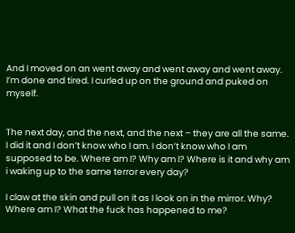And I moved on an went away and went away and went away. I’m done and tired. I curled up on the ground and puked on myself.


The next day, and the next, and the next – they are all the same. I did it and I don’t know who I am. I don’t know who I am supposed to be. Where am I? Why am I? Where is it and why am i waking up to the same terror every day?

I claw at the skin and pull on it as I look on in the mirror. Why? Where am I? What the fuck has happened to me?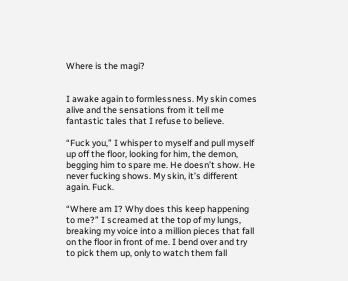Where is the magi?


I awake again to formlessness. My skin comes alive and the sensations from it tell me fantastic tales that I refuse to believe.

“Fuck you,” I whisper to myself and pull myself up off the floor, looking for him, the demon, begging him to spare me. He doesn’t show. He never fucking shows. My skin, it’s different again. Fuck.

“Where am I? Why does this keep happening to me?” I screamed at the top of my lungs, breaking my voice into a million pieces that fall on the floor in front of me. I bend over and try to pick them up, only to watch them fall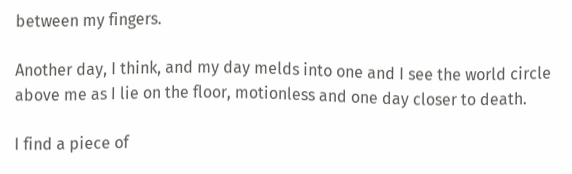between my fingers.

Another day, I think, and my day melds into one and I see the world circle above me as I lie on the floor, motionless and one day closer to death.

I find a piece of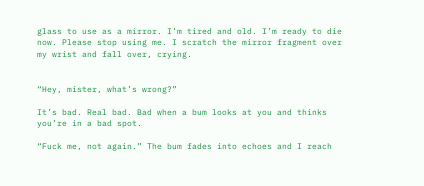glass to use as a mirror. I’m tired and old. I’m ready to die now. Please stop using me. I scratch the mirror fragment over my wrist and fall over, crying.


“Hey, mister, what’s wrong?”

It’s bad. Real bad. Bad when a bum looks at you and thinks you’re in a bad spot.

“Fuck me, not again.” The bum fades into echoes and I reach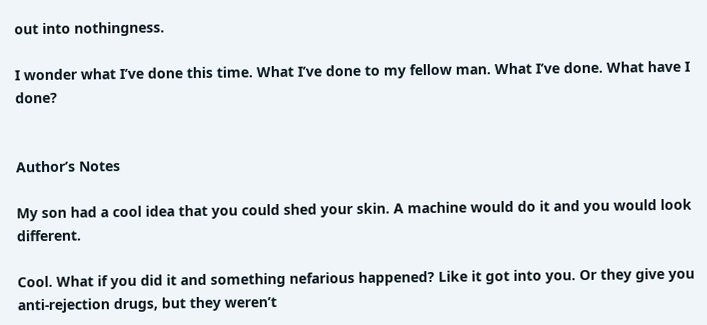out into nothingness.

I wonder what I’ve done this time. What I’ve done to my fellow man. What I’ve done. What have I done?


Author’s Notes

My son had a cool idea that you could shed your skin. A machine would do it and you would look different.

Cool. What if you did it and something nefarious happened? Like it got into you. Or they give you anti-rejection drugs, but they weren’t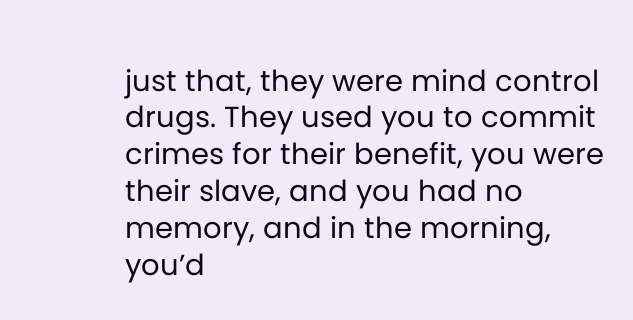just that, they were mind control drugs. They used you to commit crimes for their benefit, you were their slave, and you had no memory, and in the morning, you’d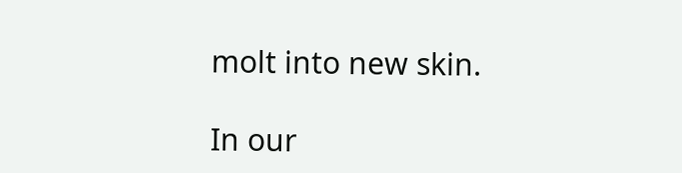molt into new skin.

In our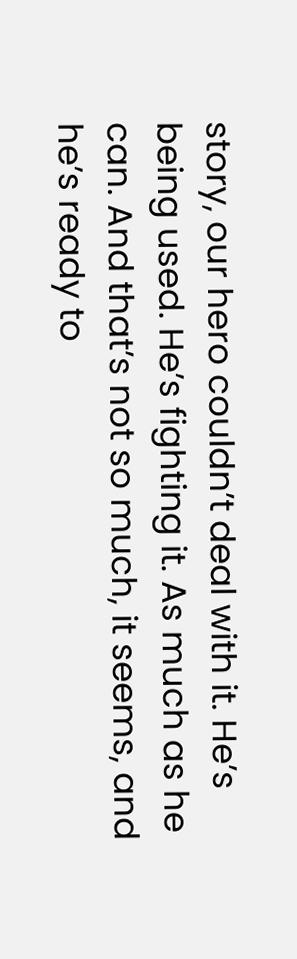story, our hero couldn’t deal with it. He’s being used. He’s fighting it. As much as he can. And that’s not so much, it seems, and he’s ready to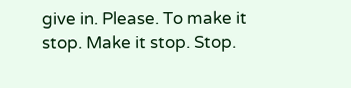give in. Please. To make it stop. Make it stop. Stop.